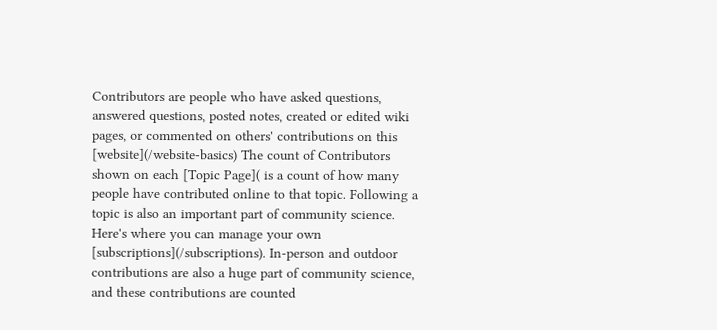Contributors are people who have asked questions, answered questions, posted notes, created or edited wiki pages, or commented on others' contributions on this [website](/website-basics) The count of Contributors shown on each [Topic Page]( is a count of how many people have contributed online to that topic. Following a topic is also an important part of community science. Here's where you can manage your own [subscriptions](/subscriptions). In-person and outdoor contributions are also a huge part of community science, and these contributions are counted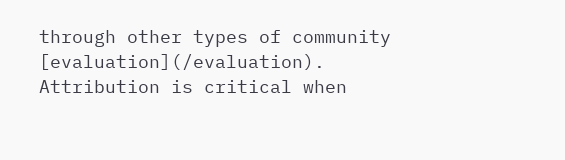through other types of community [evaluation](/evaluation). Attribution is critical when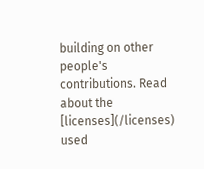building on other people's contributions. Read about the [licenses](/licenses) used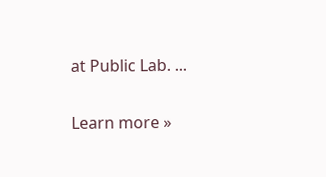at Public Lab. ...

Learn more »